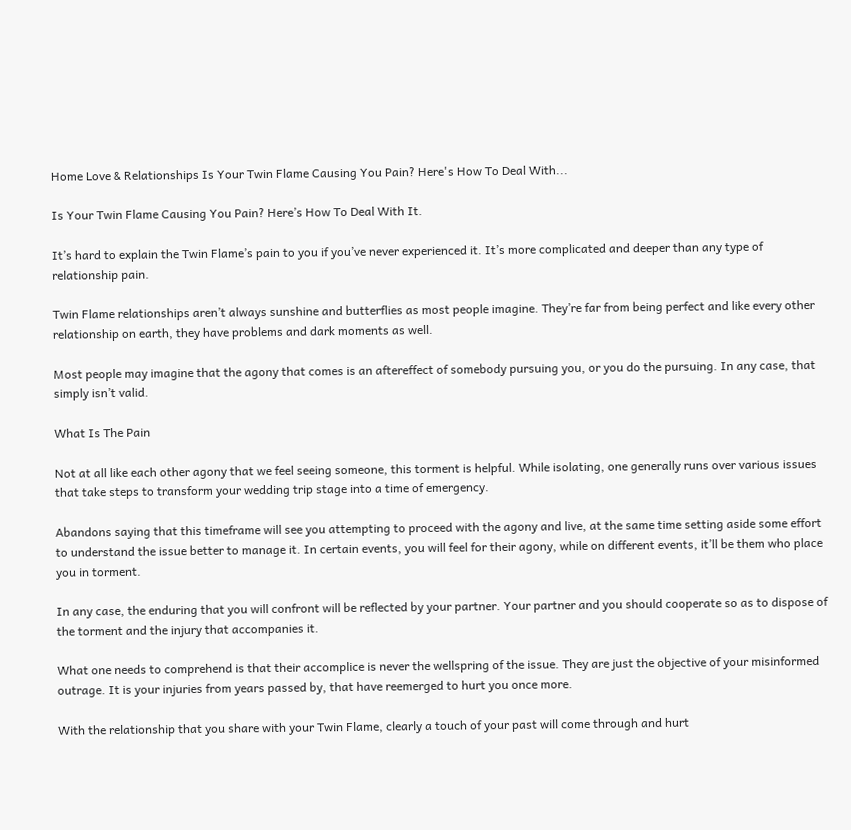Home Love & Relationships Is Your Twin Flame Causing You Pain? Here's How To Deal With...

Is Your Twin Flame Causing You Pain? Here’s How To Deal With It.

It’s hard to explain the Twin Flame’s pain to you if you’ve never experienced it. It’s more complicated and deeper than any type of relationship pain.

Twin Flame relationships aren’t always sunshine and butterflies as most people imagine. They’re far from being perfect and like every other relationship on earth, they have problems and dark moments as well.

Most people may imagine that the agony that comes is an aftereffect of somebody pursuing you, or you do the pursuing. In any case, that simply isn’t valid.

What Is The Pain

Not at all like each other agony that we feel seeing someone, this torment is helpful. While isolating, one generally runs over various issues that take steps to transform your wedding trip stage into a time of emergency.

Abandons saying that this timeframe will see you attempting to proceed with the agony and live, at the same time setting aside some effort to understand the issue better to manage it. In certain events, you will feel for their agony, while on different events, it’ll be them who place you in torment.

In any case, the enduring that you will confront will be reflected by your partner. Your partner and you should cooperate so as to dispose of the torment and the injury that accompanies it.

What one needs to comprehend is that their accomplice is never the wellspring of the issue. They are just the objective of your misinformed outrage. It is your injuries from years passed by, that have reemerged to hurt you once more.

With the relationship that you share with your Twin Flame, clearly a touch of your past will come through and hurt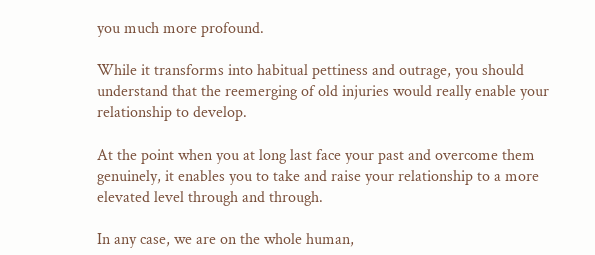you much more profound.

While it transforms into habitual pettiness and outrage, you should understand that the reemerging of old injuries would really enable your relationship to develop.

At the point when you at long last face your past and overcome them genuinely, it enables you to take and raise your relationship to a more elevated level through and through.

In any case, we are on the whole human,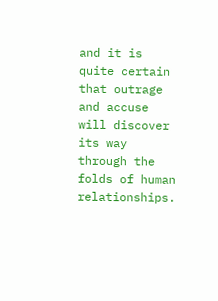and it is quite certain that outrage and accuse will discover its way through the folds of human relationships.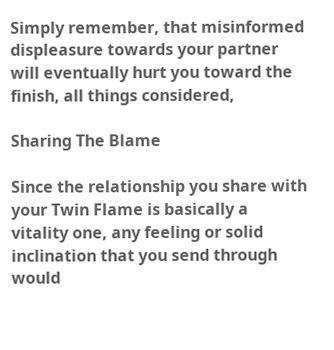Simply remember, that misinformed displeasure towards your partner will eventually hurt you toward the finish, all things considered,

Sharing The Blame

Since the relationship you share with your Twin Flame is basically a vitality one, any feeling or solid inclination that you send through would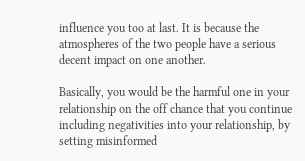influence you too at last. It is because the atmospheres of the two people have a serious decent impact on one another.

Basically, you would be the harmful one in your relationship on the off chance that you continue including negativities into your relationship, by setting misinformed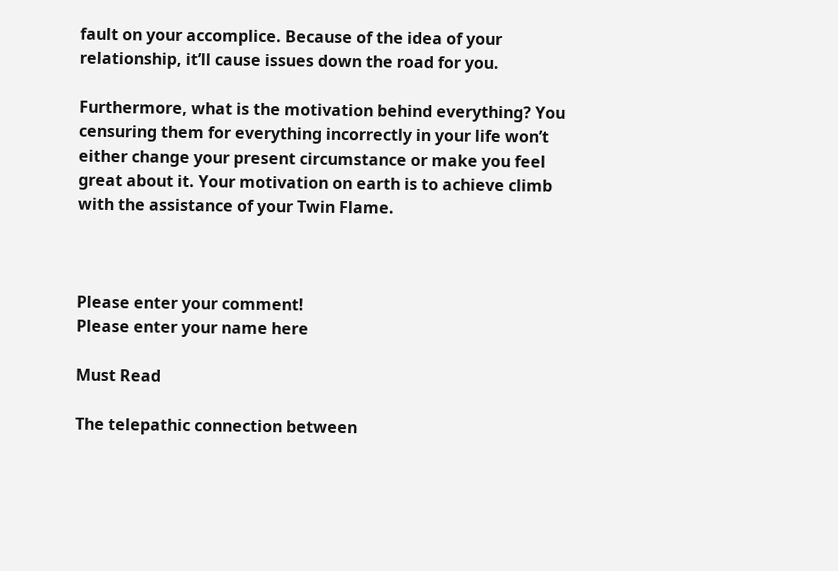fault on your accomplice. Because of the idea of your relationship, it’ll cause issues down the road for you.

Furthermore, what is the motivation behind everything? You censuring them for everything incorrectly in your life won’t either change your present circumstance or make you feel great about it. Your motivation on earth is to achieve climb with the assistance of your Twin Flame.



Please enter your comment!
Please enter your name here

Must Read

The telepathic connection between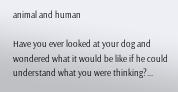animal and human

Have you ever looked at your dog and wondered what it would be like if he could understand what you were thinking?...